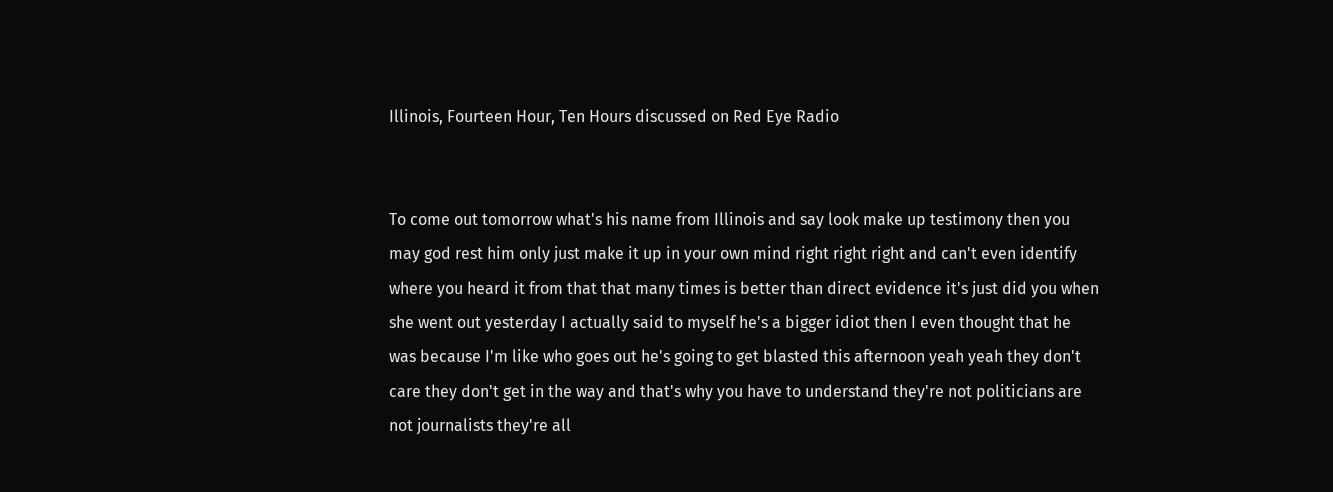Illinois, Fourteen Hour, Ten Hours discussed on Red Eye Radio


To come out tomorrow what's his name from Illinois and say look make up testimony then you may god rest him only just make it up in your own mind right right right and can't even identify where you heard it from that that many times is better than direct evidence it's just did you when she went out yesterday I actually said to myself he's a bigger idiot then I even thought that he was because I'm like who goes out he's going to get blasted this afternoon yeah yeah they don't care they don't get in the way and that's why you have to understand they're not politicians are not journalists they're all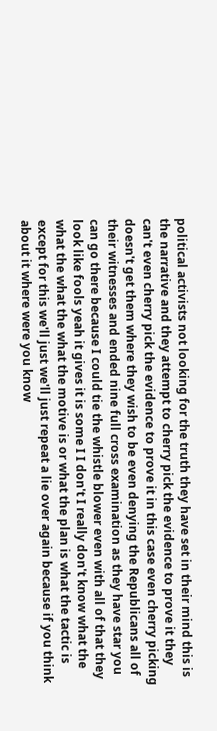political activists not looking for the truth they have set in their mind this is the narrative and they attempt to cherry pick the evidence to prove it they can't even cherry pick the evidence to prove it in this case even cherry picking doesn't get them where they wish to be even denying the Republicans all of their witnesses and ended nine full cross examination as they have star you can go there because I could tie the whistle blower even with all of that they look like fools yeah it gives it is some I I don't I really don't know what the what the what the what the motive is or what the plan is what the tactic is except for this we'll just we'll just repeat a lie over again because if you think about it where were you know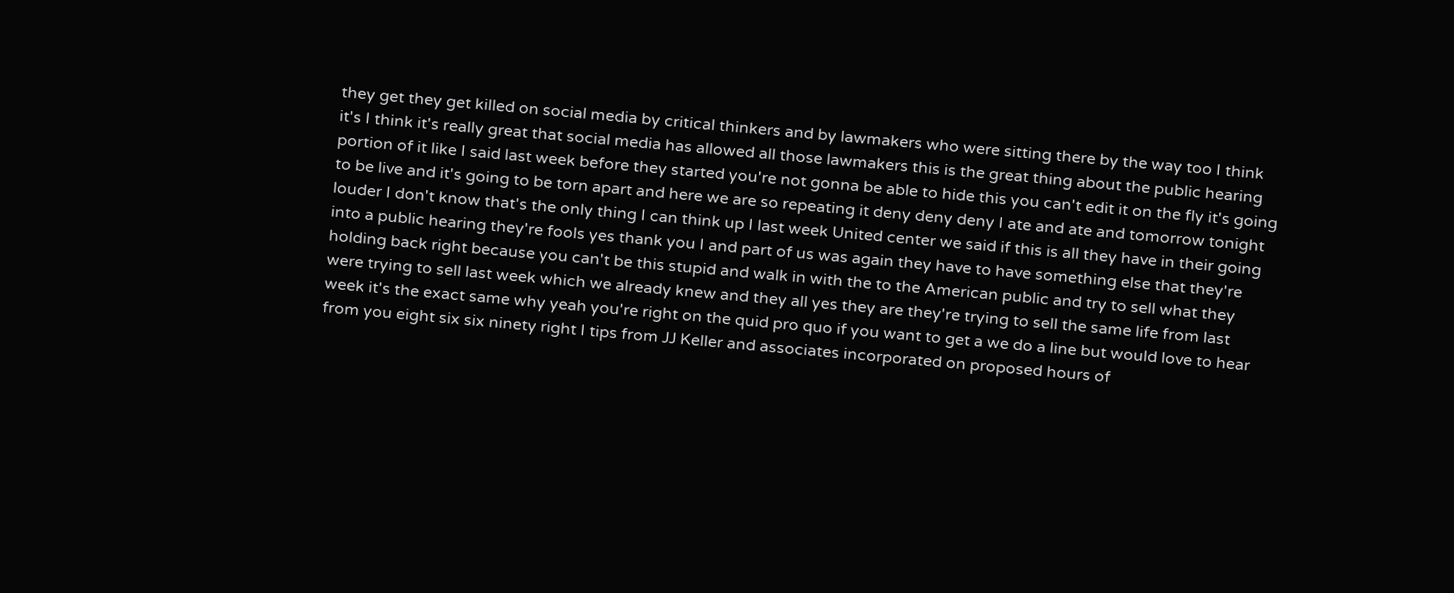they get they get killed on social media by critical thinkers and by lawmakers who were sitting there by the way too I think it's I think it's really great that social media has allowed all those lawmakers this is the great thing about the public hearing portion of it like I said last week before they started you're not gonna be able to hide this you can't edit it on the fly it's going to be live and it's going to be torn apart and here we are so repeating it deny deny deny I ate and ate and tomorrow tonight louder I don't know that's the only thing I can think up I last week United center we said if this is all they have in their going into a public hearing they're fools yes thank you I and part of us was again they have to have something else that they're holding back right because you can't be this stupid and walk in with the to the American public and try to sell what they were trying to sell last week which we already knew and they all yes they are they're trying to sell the same life from last week it's the exact same why yeah you're right on the quid pro quo if you want to get a we do a line but would love to hear from you eight six six ninety right I tips from JJ Keller and associates incorporated on proposed hours of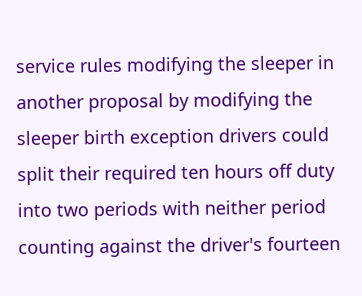service rules modifying the sleeper in another proposal by modifying the sleeper birth exception drivers could split their required ten hours off duty into two periods with neither period counting against the driver's fourteen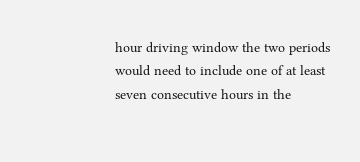hour driving window the two periods would need to include one of at least seven consecutive hours in the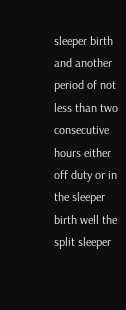sleeper birth and another period of not less than two consecutive hours either off duty or in the sleeper birth well the split sleeper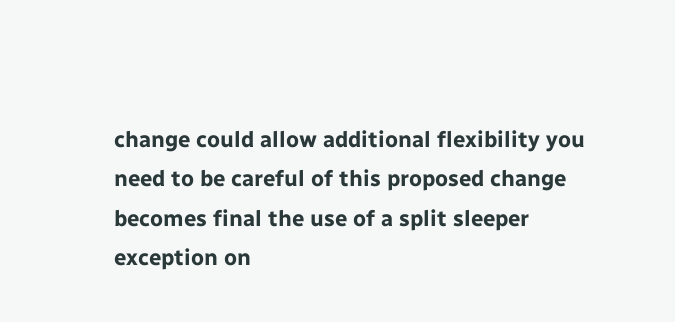change could allow additional flexibility you need to be careful of this proposed change becomes final the use of a split sleeper exception on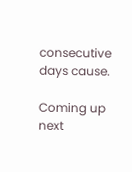consecutive days cause.

Coming up next